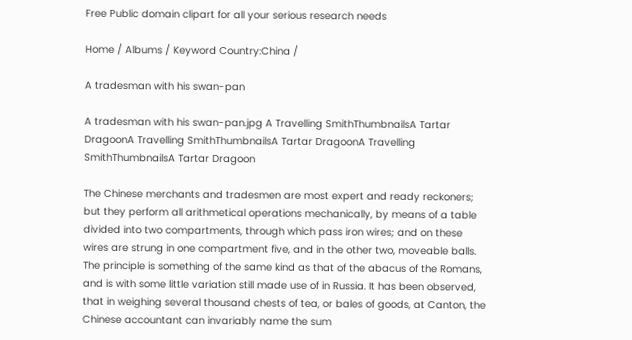Free Public domain clipart for all your serious research needs

Home / Albums / Keyword Country:China /

A tradesman with his swan-pan

A tradesman with his swan-pan.jpg A Travelling SmithThumbnailsA Tartar DragoonA Travelling SmithThumbnailsA Tartar DragoonA Travelling SmithThumbnailsA Tartar Dragoon

The Chinese merchants and tradesmen are most expert and ready reckoners; but they perform all arithmetical operations mechanically, by means of a table divided into two compartments, through which pass iron wires; and on these wires are strung in one compartment five, and in the other two, moveable balls. The principle is something of the same kind as that of the abacus of the Romans, and is with some little variation still made use of in Russia. It has been observed, that in weighing several thousand chests of tea, or bales of goods, at Canton, the Chinese accountant can invariably name the sum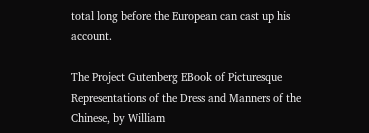total long before the European can cast up his account.

The Project Gutenberg EBook of Picturesque Representations of the Dress and Manners of the Chinese, by William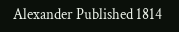Alexander Published 1814